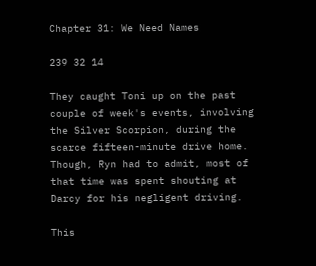Chapter 31: We Need Names

239 32 14

They caught Toni up on the past couple of week's events, involving the Silver Scorpion, during the scarce fifteen-minute drive home. Though, Ryn had to admit, most of that time was spent shouting at Darcy for his negligent driving.

This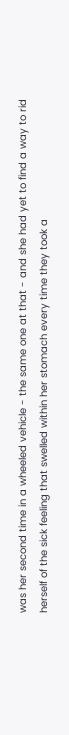was her second time in a wheeled vehicle - the same one at that - and she had yet to find a way to rid herself of the sick feeling that swelled within her stomach every time they took a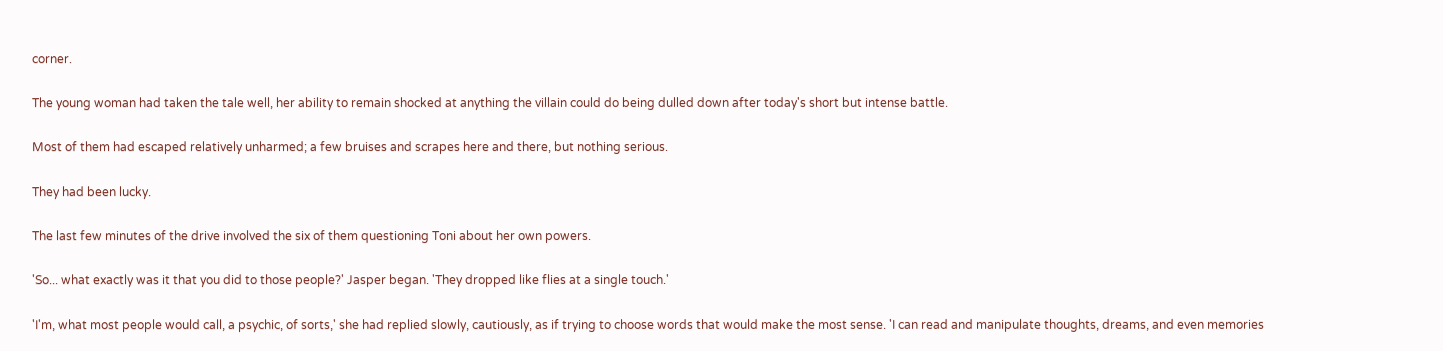corner.

The young woman had taken the tale well, her ability to remain shocked at anything the villain could do being dulled down after today's short but intense battle.

Most of them had escaped relatively unharmed; a few bruises and scrapes here and there, but nothing serious.

They had been lucky.

The last few minutes of the drive involved the six of them questioning Toni about her own powers.

'So... what exactly was it that you did to those people?' Jasper began. 'They dropped like flies at a single touch.'

'I'm, what most people would call, a psychic, of sorts,' she had replied slowly, cautiously, as if trying to choose words that would make the most sense. 'I can read and manipulate thoughts, dreams, and even memories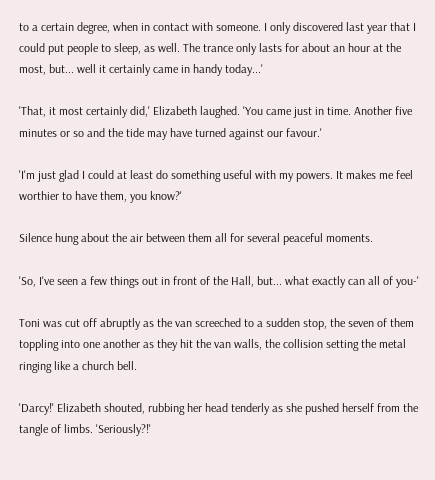to a certain degree, when in contact with someone. I only discovered last year that I could put people to sleep, as well. The trance only lasts for about an hour at the most, but... well it certainly came in handy today...'

'That, it most certainly did,' Elizabeth laughed. 'You came just in time. Another five minutes or so and the tide may have turned against our favour.'

'I'm just glad I could at least do something useful with my powers. It makes me feel worthier to have them, you know?'

Silence hung about the air between them all for several peaceful moments.

'So, I've seen a few things out in front of the Hall, but... what exactly can all of you-'

Toni was cut off abruptly as the van screeched to a sudden stop, the seven of them toppling into one another as they hit the van walls, the collision setting the metal ringing like a church bell.

'Darcy!' Elizabeth shouted, rubbing her head tenderly as she pushed herself from the tangle of limbs. 'Seriously?!'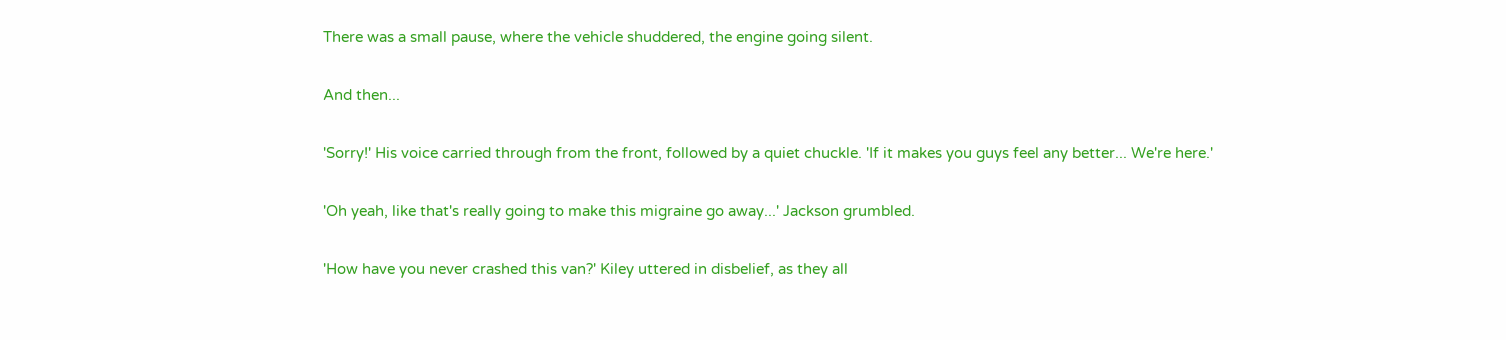There was a small pause, where the vehicle shuddered, the engine going silent.

And then...

'Sorry!' His voice carried through from the front, followed by a quiet chuckle. 'If it makes you guys feel any better... We're here.'

'Oh yeah, like that's really going to make this migraine go away...' Jackson grumbled.

'How have you never crashed this van?' Kiley uttered in disbelief, as they all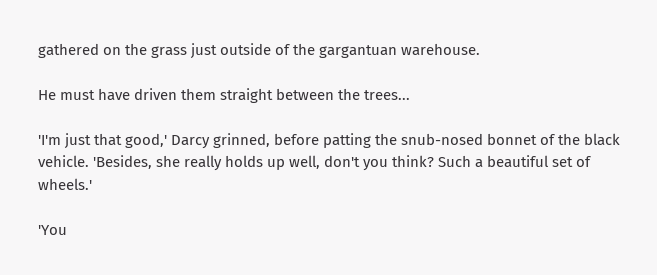gathered on the grass just outside of the gargantuan warehouse.

He must have driven them straight between the trees...

'I'm just that good,' Darcy grinned, before patting the snub-nosed bonnet of the black vehicle. 'Besides, she really holds up well, don't you think? Such a beautiful set of wheels.'

'You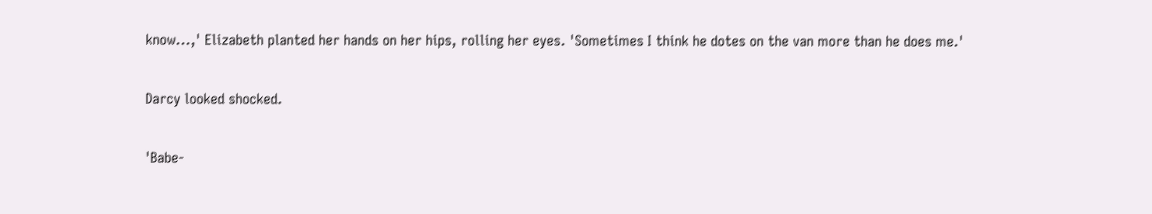know...,' Elizabeth planted her hands on her hips, rolling her eyes. 'Sometimes I think he dotes on the van more than he does me.'

Darcy looked shocked.

'Babe-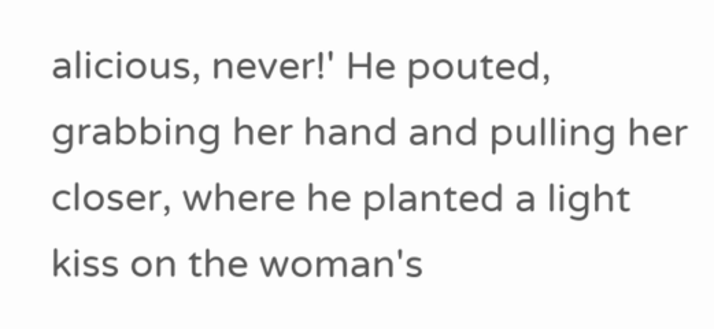alicious, never!' He pouted, grabbing her hand and pulling her closer, where he planted a light kiss on the woman's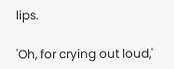lips.

'Oh, for crying out loud,'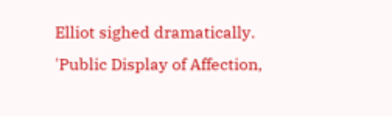Elliot sighed dramatically. 'Public Display of Affection,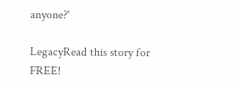anyone?'

LegacyRead this story for FREE!